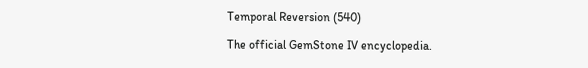Temporal Reversion (540)

The official GemStone IV encyclopedia.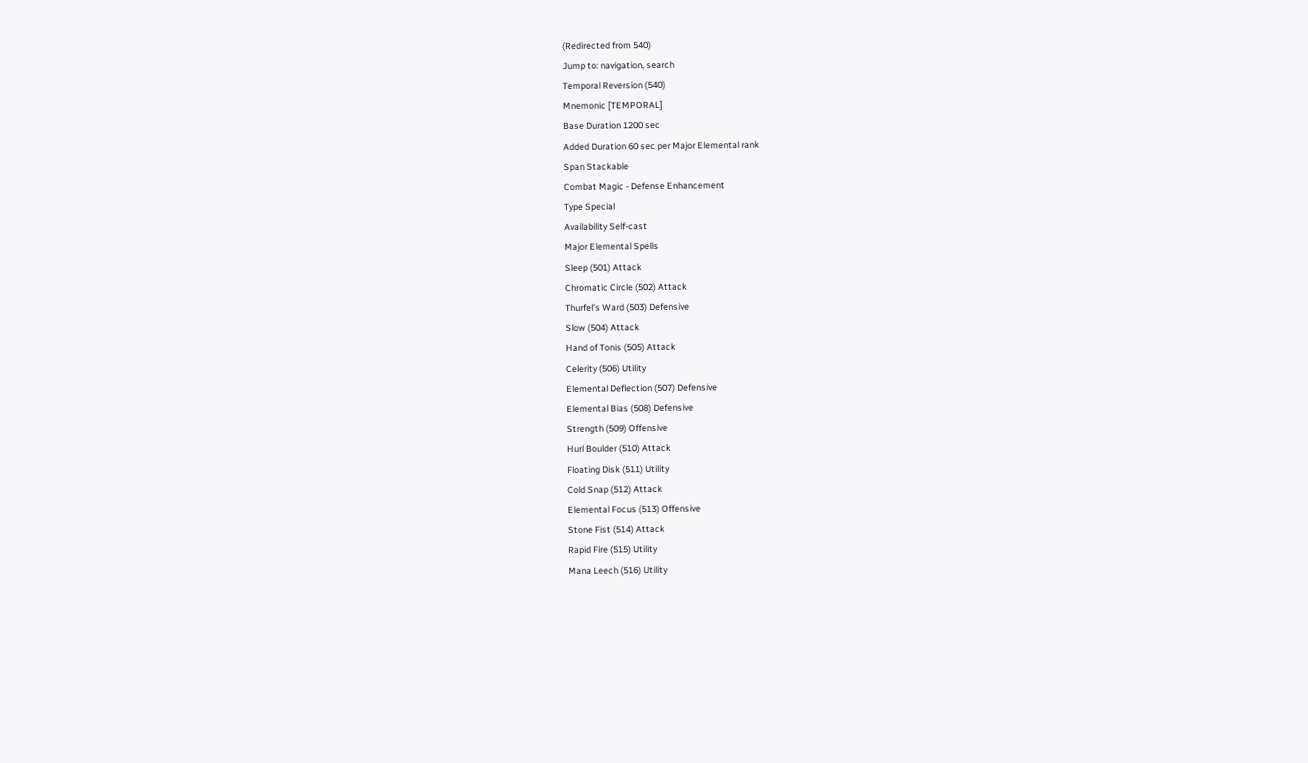(Redirected from 540)
Jump to: navigation, search
Temporal Reversion (540)
Mnemonic [TEMPORAL]
Base Duration 1200 sec
Added Duration 60 sec per Major Elemental rank
Span Stackable
Combat Magic - Defense Enhancement
Type Special
Availability Self-cast
Major Elemental Spells
Sleep (501) Attack
Chromatic Circle (502) Attack
Thurfel's Ward (503) Defensive
Slow (504) Attack
Hand of Tonis (505) Attack
Celerity (506) Utility
Elemental Deflection (507) Defensive
Elemental Bias (508) Defensive
Strength (509) Offensive
Hurl Boulder (510) Attack
Floating Disk (511) Utility
Cold Snap (512) Attack
Elemental Focus (513) Offensive
Stone Fist (514) Attack
Rapid Fire (515) Utility
Mana Leech (516) Utility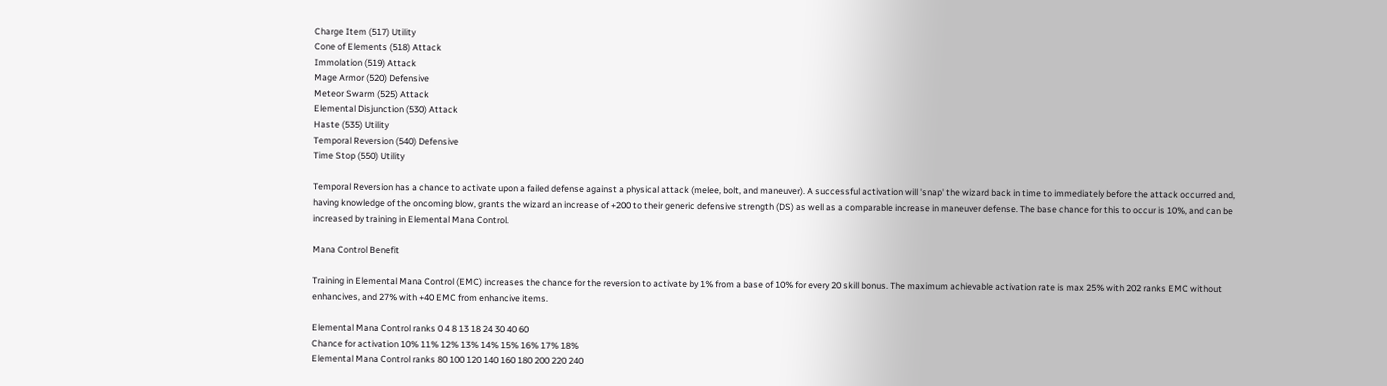Charge Item (517) Utility
Cone of Elements (518) Attack
Immolation (519) Attack
Mage Armor (520) Defensive
Meteor Swarm (525) Attack
Elemental Disjunction (530) Attack
Haste (535) Utility
Temporal Reversion (540) Defensive
Time Stop (550) Utility

Temporal Reversion has a chance to activate upon a failed defense against a physical attack (melee, bolt, and maneuver). A successful activation will 'snap' the wizard back in time to immediately before the attack occurred and, having knowledge of the oncoming blow, grants the wizard an increase of +200 to their generic defensive strength (DS) as well as a comparable increase in maneuver defense. The base chance for this to occur is 10%, and can be increased by training in Elemental Mana Control.

Mana Control Benefit

Training in Elemental Mana Control (EMC) increases the chance for the reversion to activate by 1% from a base of 10% for every 20 skill bonus. The maximum achievable activation rate is max 25% with 202 ranks EMC without enhancives, and 27% with +40 EMC from enhancive items.

Elemental Mana Control ranks 0 4 8 13 18 24 30 40 60
Chance for activation 10% 11% 12% 13% 14% 15% 16% 17% 18%
Elemental Mana Control ranks 80 100 120 140 160 180 200 220 240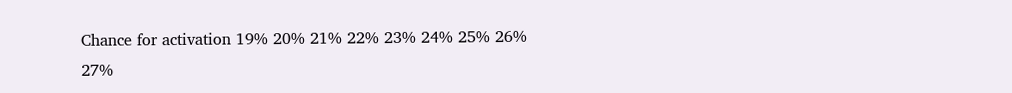Chance for activation 19% 20% 21% 22% 23% 24% 25% 26% 27%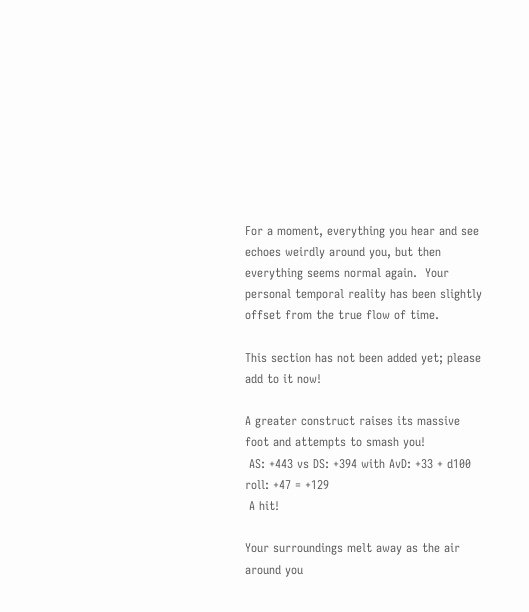For a moment, everything you hear and see echoes weirdly around you, but then everything seems normal again.  Your personal temporal reality has been slightly offset from the true flow of time.

This section has not been added yet; please add to it now!

A greater construct raises its massive foot and attempts to smash you!
 AS: +443 vs DS: +394 with AvD: +33 + d100 roll: +47 = +129
 A hit!

Your surroundings melt away as the air around you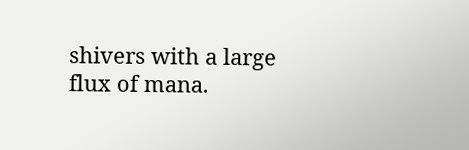shivers with a large flux of mana.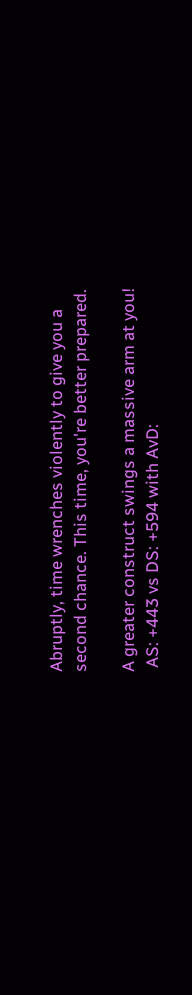Abruptly, time wrenches violently to give you a second chance. This time, you're better prepared.

A greater construct swings a massive arm at you!
 AS: +443 vs DS: +594 with AvD: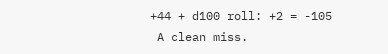+44 + d100 roll: +2 = -105
 A clean miss.